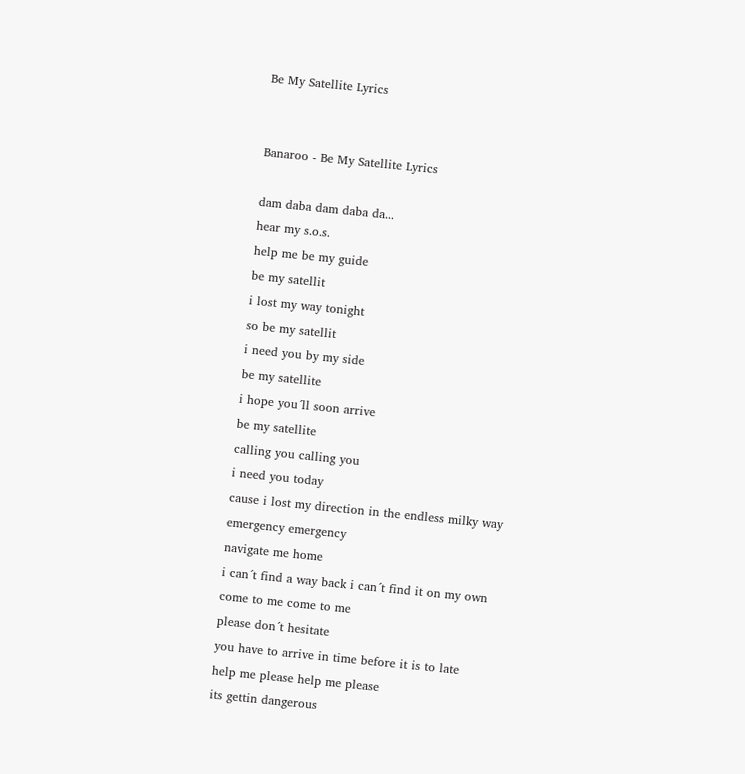Be My Satellite Lyrics


Banaroo - Be My Satellite Lyrics

dam daba dam daba da...
hear my s.o.s.
help me be my guide
be my satellit
i lost my way tonight
so be my satellit
i need you by my side
be my satellite
i hope you´ll soon arrive
be my satellite
calling you calling you
i need you today
cause i lost my direction in the endless milky way
emergency emergency
navigate me home
i can´t find a way back i can´t find it on my own
come to me come to me
please don´t hesitate
you have to arrive in time before it is to late
help me please help me please
its gettin dangerous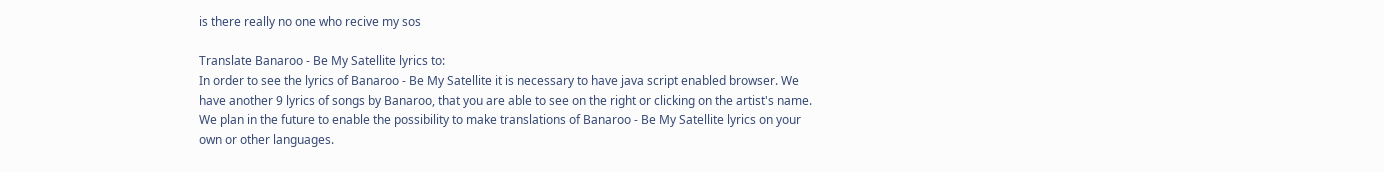is there really no one who recive my sos

Translate Banaroo - Be My Satellite lyrics to:
In order to see the lyrics of Banaroo - Be My Satellite it is necessary to have java script enabled browser. We have another 9 lyrics of songs by Banaroo, that you are able to see on the right or clicking on the artist's name. We plan in the future to enable the possibility to make translations of Banaroo - Be My Satellite lyrics on your own or other languages.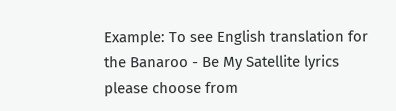Example: To see English translation for the Banaroo - Be My Satellite lyrics please choose from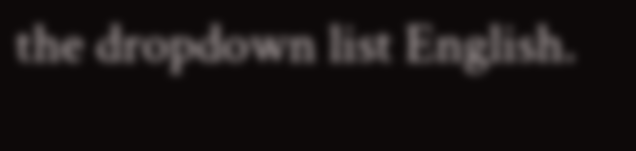the dropdown list English.